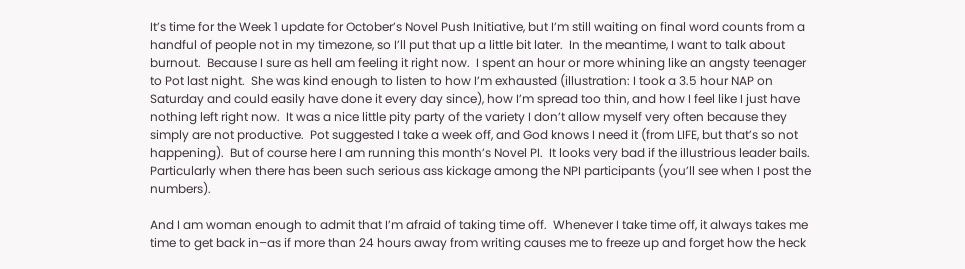It’s time for the Week 1 update for October’s Novel Push Initiative, but I’m still waiting on final word counts from a handful of people not in my timezone, so I’ll put that up a little bit later.  In the meantime, I want to talk about burnout.  Because I sure as hell am feeling it right now.  I spent an hour or more whining like an angsty teenager to Pot last night.  She was kind enough to listen to how I’m exhausted (illustration: I took a 3.5 hour NAP on Saturday and could easily have done it every day since), how I’m spread too thin, and how I feel like I just have nothing left right now.  It was a nice little pity party of the variety I don’t allow myself very often because they simply are not productive.  Pot suggested I take a week off, and God knows I need it (from LIFE, but that’s so not happening).  But of course here I am running this month’s Novel PI.  It looks very bad if the illustrious leader bails.  Particularly when there has been such serious ass kickage among the NPI participants (you’ll see when I post the numbers).

And I am woman enough to admit that I’m afraid of taking time off.  Whenever I take time off, it always takes me time to get back in–as if more than 24 hours away from writing causes me to freeze up and forget how the heck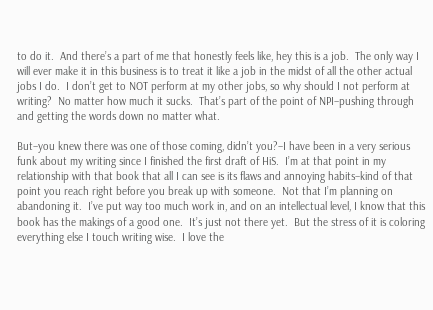to do it.  And there’s a part of me that honestly feels like, hey this is a job.  The only way I will ever make it in this business is to treat it like a job in the midst of all the other actual jobs I do.  I don’t get to NOT perform at my other jobs, so why should I not perform at writing?  No matter how much it sucks.  That’s part of the point of NPI–pushing through and getting the words down no matter what.

But–you knew there was one of those coming, didn’t you?–I have been in a very serious funk about my writing since I finished the first draft of HiS.  I’m at that point in my relationship with that book that all I can see is its flaws and annoying habits–kind of that point you reach right before you break up with someone.  Not that I’m planning on abandoning it.  I’ve put way too much work in, and on an intellectual level, I know that this book has the makings of a good one.  It’s just not there yet.  But the stress of it is coloring everything else I touch writing wise.  I love the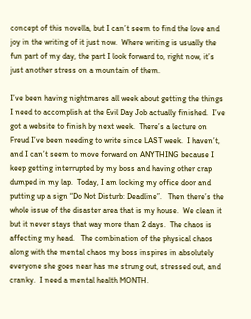concept of this novella, but I can’t seem to find the love and joy in the writing of it just now.  Where writing is usually the fun part of my day, the part I look forward to, right now, it’s just another stress on a mountain of them.

I’ve been having nightmares all week about getting the things I need to accomplish at the Evil Day Job actually finished.  I’ve got a website to finish by next week.  There’s a lecture on Freud I’ve been needing to write since LAST week.  I haven’t, and I can’t seem to move forward on ANYTHING because I keep getting interrupted by my boss and having other crap dumped in my lap.  Today, I am locking my office door and putting up a sign “Do Not Disturb: Deadline”.   Then there’s the whole issue of the disaster area that is my house.  We clean it but it never stays that way more than 2 days.  The chaos is affecting my head.   The combination of the physical chaos along with the mental chaos my boss inspires in absolutely everyone she goes near has me strung out, stressed out, and cranky.  I need a mental health MONTH.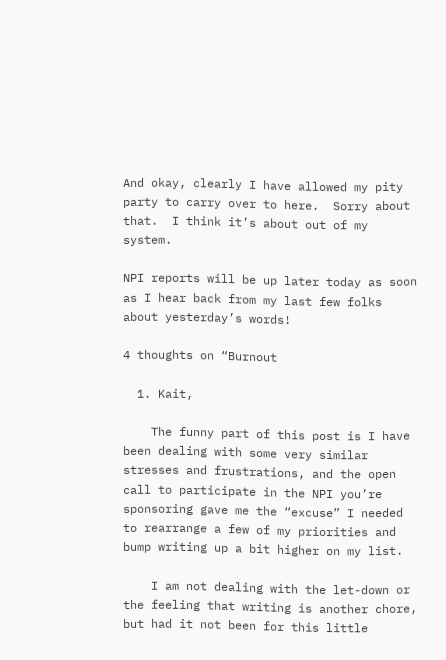And okay, clearly I have allowed my pity party to carry over to here.  Sorry about that.  I think it’s about out of my system.

NPI reports will be up later today as soon as I hear back from my last few folks about yesterday’s words!

4 thoughts on “Burnout

  1. Kait,

    The funny part of this post is I have been dealing with some very similar stresses and frustrations, and the open call to participate in the NPI you’re sponsoring gave me the “excuse” I needed to rearrange a few of my priorities and bump writing up a bit higher on my list.

    I am not dealing with the let-down or the feeling that writing is another chore, but had it not been for this little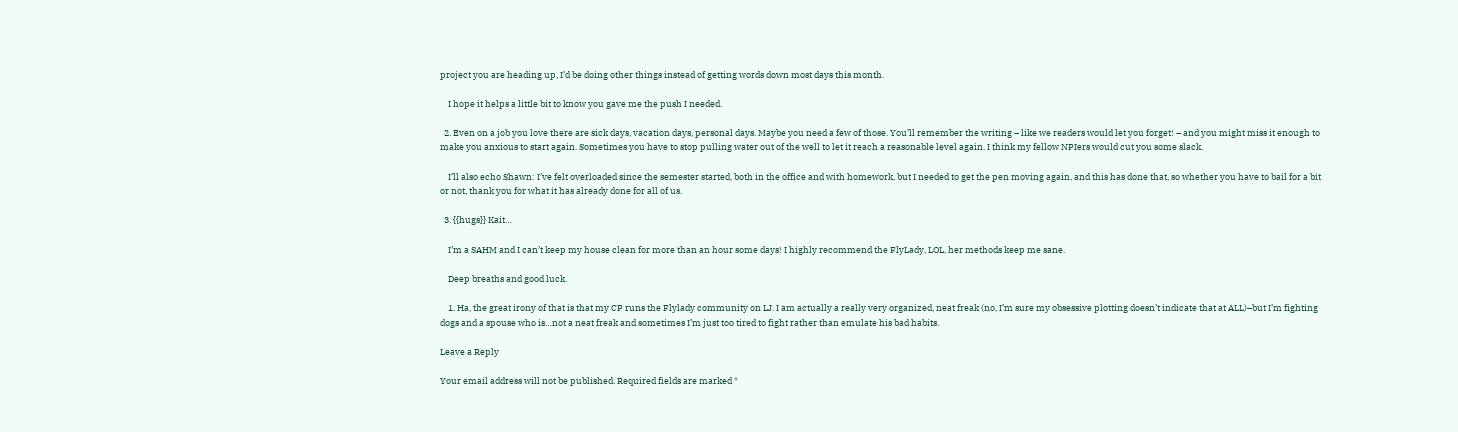project you are heading up, I’d be doing other things instead of getting words down most days this month.

    I hope it helps a little bit to know you gave me the push I needed.

  2. Even on a job you love there are sick days, vacation days, personal days. Maybe you need a few of those. You’ll remember the writing – like we readers would let you forget! – and you might miss it enough to make you anxious to start again. Sometimes you have to stop pulling water out of the well to let it reach a reasonable level again. I think my fellow NPIers would cut you some slack.

    I’ll also echo Shawn: I’ve felt overloaded since the semester started, both in the office and with homework, but I needed to get the pen moving again, and this has done that, so whether you have to bail for a bit or not, thank you for what it has already done for all of us.

  3. {{hugs}} Kait…

    I’m a SAHM and I can’t keep my house clean for more than an hour some days! I highly recommend the FlyLady, LOL, her methods keep me sane.

    Deep breaths and good luck.

    1. Ha, the great irony of that is that my CP runs the Flylady community on LJ. I am actually a really very organized, neat freak (no, I’m sure my obsessive plotting doesn’t indicate that at ALL)–but I’m fighting dogs and a spouse who is…not a neat freak and sometimes I’m just too tired to fight rather than emulate his bad habits.

Leave a Reply

Your email address will not be published. Required fields are marked *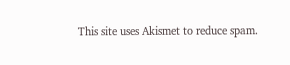This site uses Akismet to reduce spam.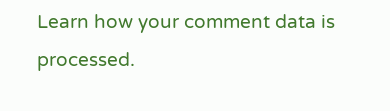Learn how your comment data is processed.